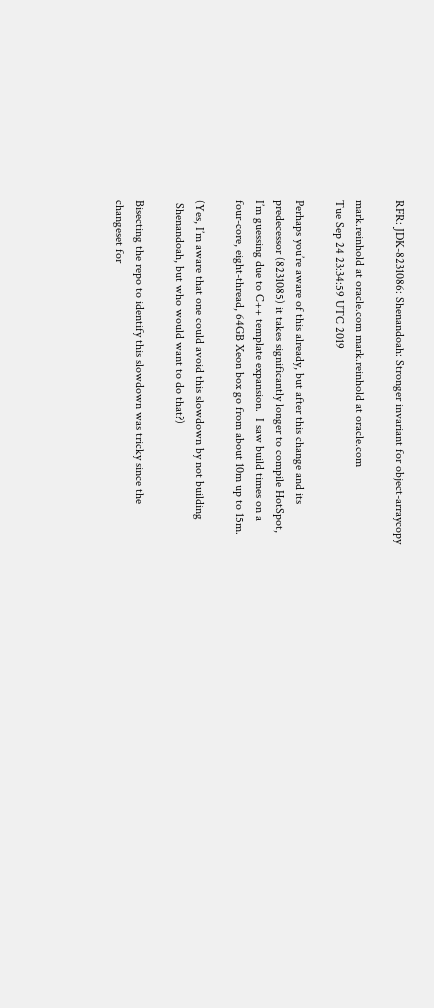RFR: JDK-8231086: Shenandoah: Stronger invariant for object-arraycopy

mark.reinhold at oracle.com mark.reinhold at oracle.com
Tue Sep 24 23:34:59 UTC 2019

Perhaps you’re aware of this already, but after this change and its
predecessor (8231085) it takes significantly longer to compile HotSpot,
I’m guessing due to C++ template expansion.  I saw build times on a
four-core, eight-thread, 64GB Xeon box go from about 10m up to 15m.

(Yes, I’m aware that one could avoid this slowdown by not building
 Shenandoah, but who would want to do that?)

Bisecting the repo to identify this slowdown was tricky since the
changeset for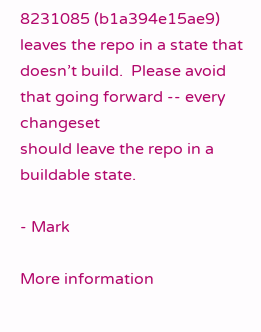8231085 (b1a394e15ae9) leaves the repo in a state that
doesn’t build.  Please avoid that going forward -- every changeset
should leave the repo in a buildable state.

- Mark

More information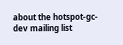about the hotspot-gc-dev mailing list